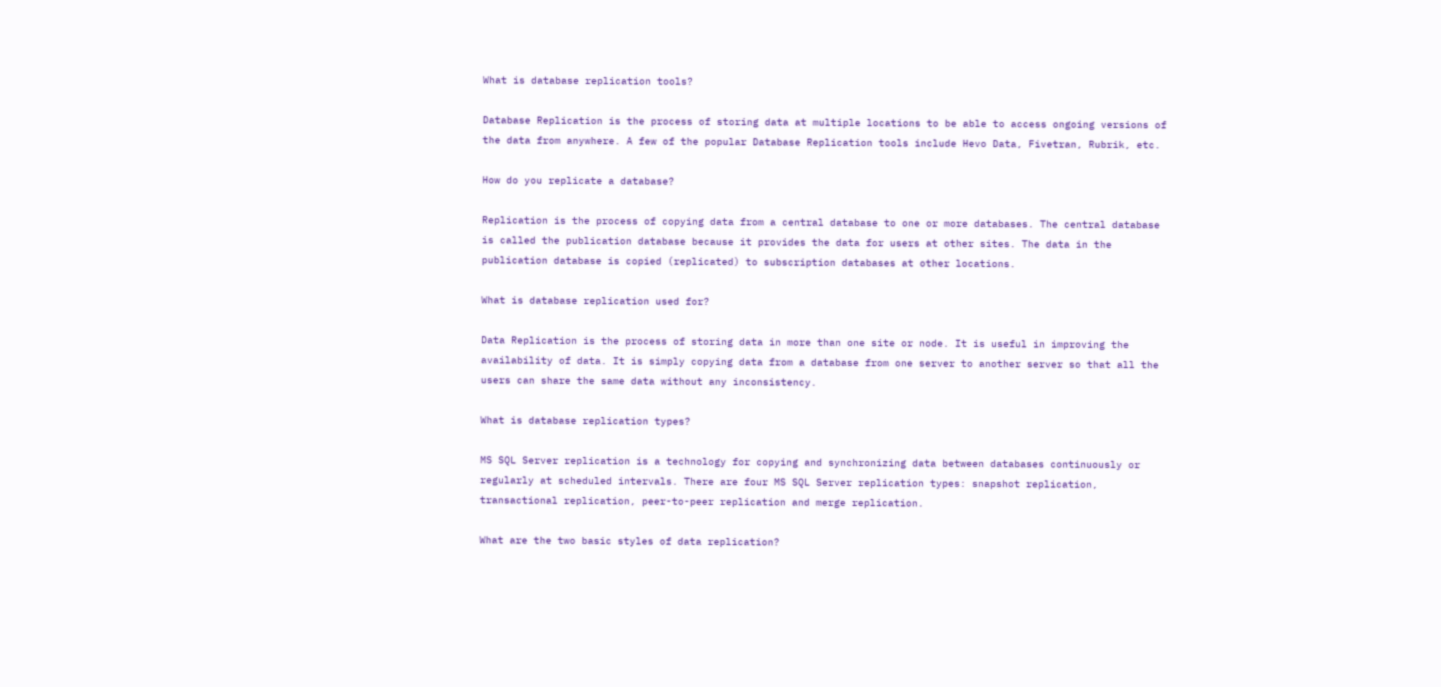What is database replication tools?

Database Replication is the process of storing data at multiple locations to be able to access ongoing versions of the data from anywhere. A few of the popular Database Replication tools include Hevo Data, Fivetran, Rubrik, etc.

How do you replicate a database?

Replication is the process of copying data from a central database to one or more databases. The central database is called the publication database because it provides the data for users at other sites. The data in the publication database is copied (replicated) to subscription databases at other locations.

What is database replication used for?

Data Replication is the process of storing data in more than one site or node. It is useful in improving the availability of data. It is simply copying data from a database from one server to another server so that all the users can share the same data without any inconsistency.

What is database replication types?

MS SQL Server replication is a technology for copying and synchronizing data between databases continuously or regularly at scheduled intervals. There are four MS SQL Server replication types: snapshot replication, transactional replication, peer-to-peer replication and merge replication.

What are the two basic styles of data replication?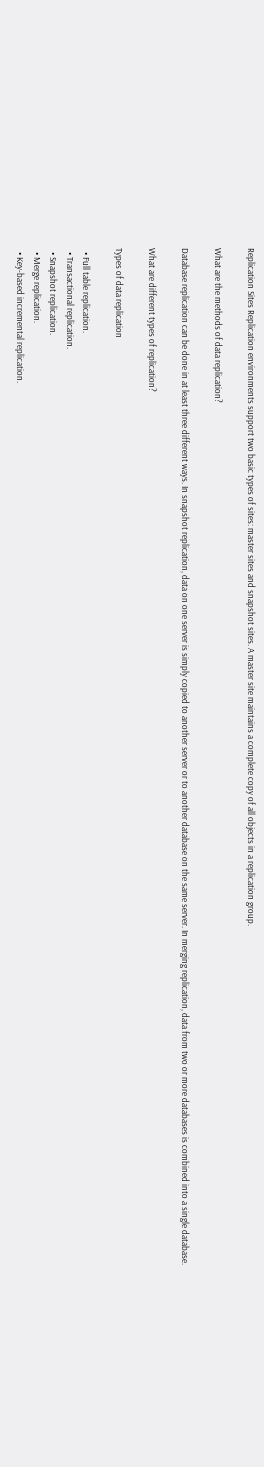Replication Sites Replication environments support two basic types of sites: master sites and snapshot sites. A master site maintains a complete copy of all objects in a replication group.

What are the methods of data replication?

Database replication can be done in at least three different ways. In snapshot replication, data on one server is simply copied to another server or to another database on the same server. In merging replication, data from two or more databases is combined into a single database.

What are different types of replication?

Types of data replication

  • Full table replication.
  • Transactional replication.
  • Snapshot replication.
  • Merge replication.
  • Key-based incremental replication.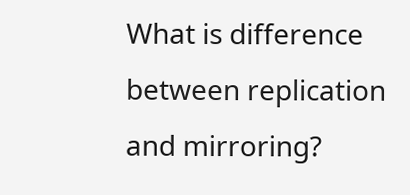What is difference between replication and mirroring?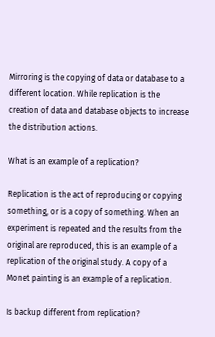Mirroring is the copying of data or database to a different location. While replication is the creation of data and database objects to increase the distribution actions.

What is an example of a replication?

Replication is the act of reproducing or copying something, or is a copy of something. When an experiment is repeated and the results from the original are reproduced, this is an example of a replication of the original study. A copy of a Monet painting is an example of a replication.

Is backup different from replication?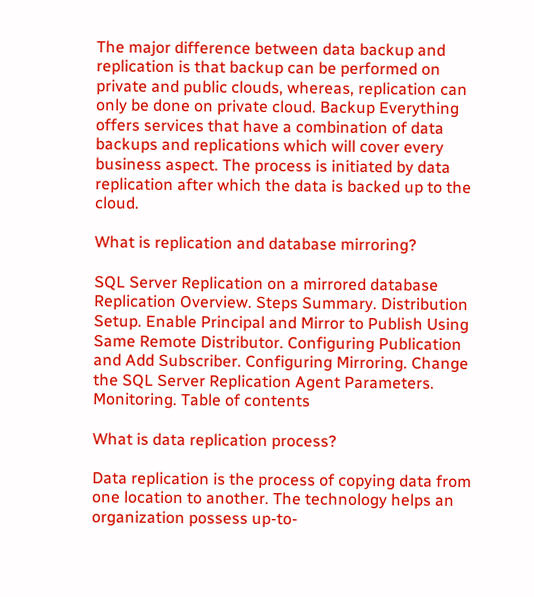The major difference between data backup and replication is that backup can be performed on private and public clouds, whereas, replication can only be done on private cloud. Backup Everything offers services that have a combination of data backups and replications which will cover every business aspect. The process is initiated by data replication after which the data is backed up to the cloud.

What is replication and database mirroring?

SQL Server Replication on a mirrored database Replication Overview. Steps Summary. Distribution Setup. Enable Principal and Mirror to Publish Using Same Remote Distributor. Configuring Publication and Add Subscriber. Configuring Mirroring. Change the SQL Server Replication Agent Parameters. Monitoring. Table of contents

What is data replication process?

Data replication is the process of copying data from one location to another. The technology helps an organization possess up-to-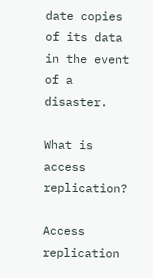date copies of its data in the event of a disaster.

What is access replication?

Access replication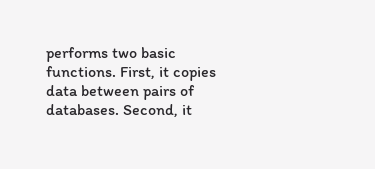performs two basic functions. First, it copies data between pairs of databases. Second, it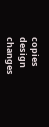copies design changes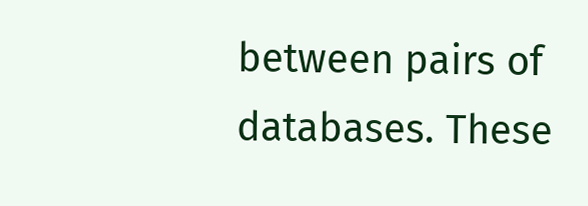between pairs of databases. These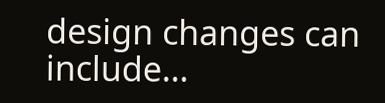design changes can include…